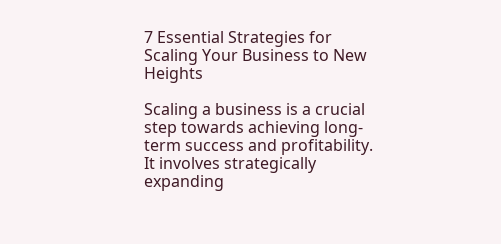7 Essential Strategies for Scaling Your Business to New Heights

Scaling a business is a crucial step towards achieving long-term success and profitability. It involves strategically expanding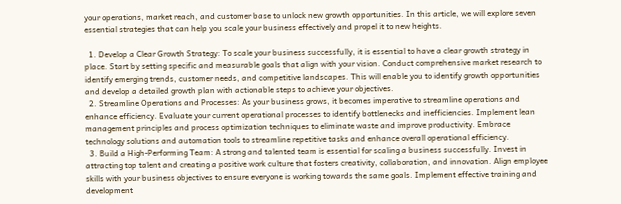your operations, market reach, and customer base to unlock new growth opportunities. In this article, we will explore seven essential strategies that can help you scale your business effectively and propel it to new heights.

  1. Develop a Clear Growth Strategy: To scale your business successfully, it is essential to have a clear growth strategy in place. Start by setting specific and measurable goals that align with your vision. Conduct comprehensive market research to identify emerging trends, customer needs, and competitive landscapes. This will enable you to identify growth opportunities and develop a detailed growth plan with actionable steps to achieve your objectives.
  2. Streamline Operations and Processes: As your business grows, it becomes imperative to streamline operations and enhance efficiency. Evaluate your current operational processes to identify bottlenecks and inefficiencies. Implement lean management principles and process optimization techniques to eliminate waste and improve productivity. Embrace technology solutions and automation tools to streamline repetitive tasks and enhance overall operational efficiency.
  3. Build a High-Performing Team: A strong and talented team is essential for scaling a business successfully. Invest in attracting top talent and creating a positive work culture that fosters creativity, collaboration, and innovation. Align employee skills with your business objectives to ensure everyone is working towards the same goals. Implement effective training and development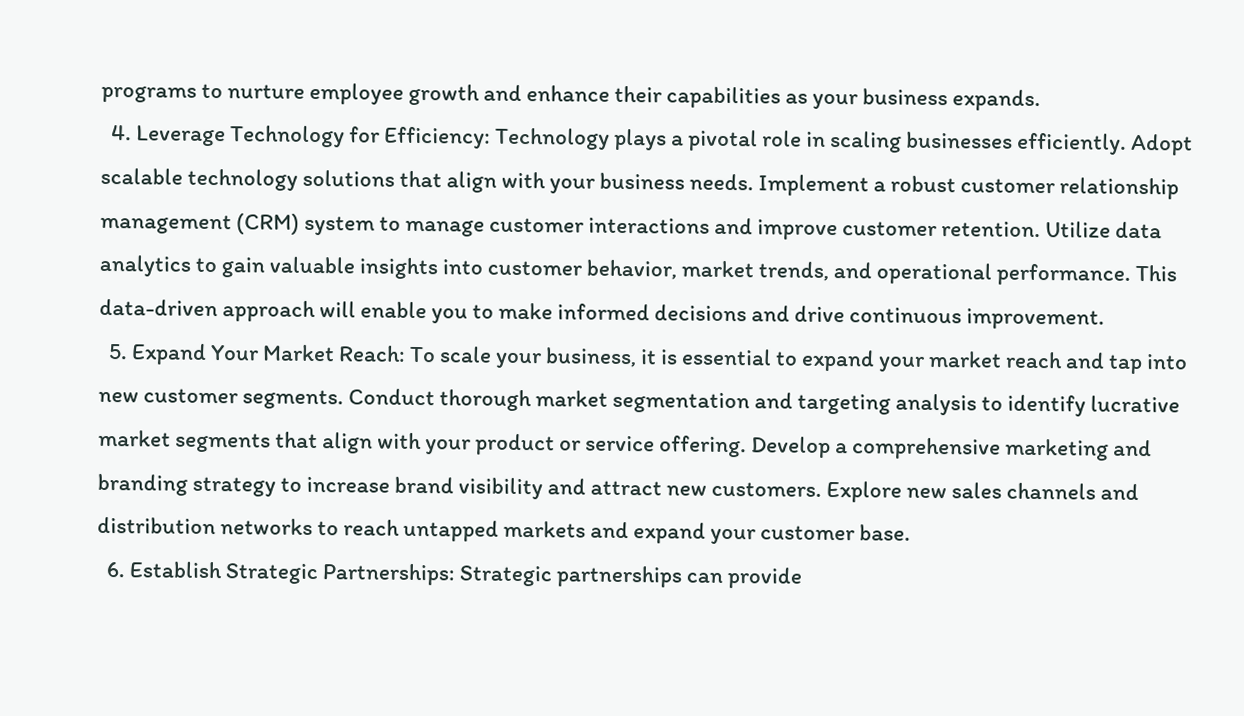programs to nurture employee growth and enhance their capabilities as your business expands.
  4. Leverage Technology for Efficiency: Technology plays a pivotal role in scaling businesses efficiently. Adopt scalable technology solutions that align with your business needs. Implement a robust customer relationship management (CRM) system to manage customer interactions and improve customer retention. Utilize data analytics to gain valuable insights into customer behavior, market trends, and operational performance. This data-driven approach will enable you to make informed decisions and drive continuous improvement.
  5. Expand Your Market Reach: To scale your business, it is essential to expand your market reach and tap into new customer segments. Conduct thorough market segmentation and targeting analysis to identify lucrative market segments that align with your product or service offering. Develop a comprehensive marketing and branding strategy to increase brand visibility and attract new customers. Explore new sales channels and distribution networks to reach untapped markets and expand your customer base.
  6. Establish Strategic Partnerships: Strategic partnerships can provide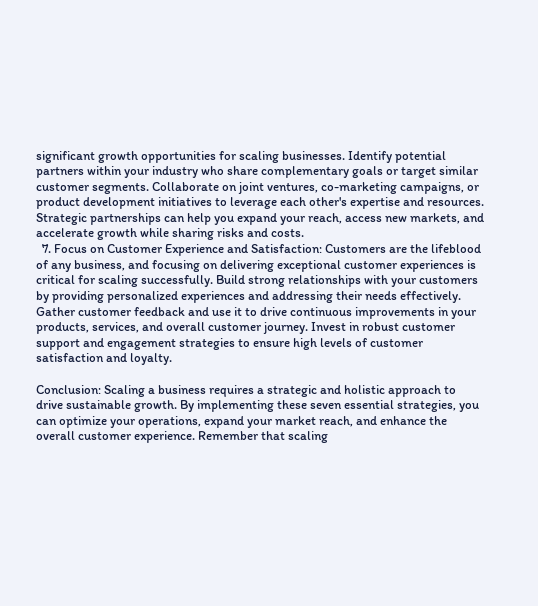significant growth opportunities for scaling businesses. Identify potential partners within your industry who share complementary goals or target similar customer segments. Collaborate on joint ventures, co-marketing campaigns, or product development initiatives to leverage each other's expertise and resources. Strategic partnerships can help you expand your reach, access new markets, and accelerate growth while sharing risks and costs.
  7. Focus on Customer Experience and Satisfaction: Customers are the lifeblood of any business, and focusing on delivering exceptional customer experiences is critical for scaling successfully. Build strong relationships with your customers by providing personalized experiences and addressing their needs effectively. Gather customer feedback and use it to drive continuous improvements in your products, services, and overall customer journey. Invest in robust customer support and engagement strategies to ensure high levels of customer satisfaction and loyalty.

Conclusion: Scaling a business requires a strategic and holistic approach to drive sustainable growth. By implementing these seven essential strategies, you can optimize your operations, expand your market reach, and enhance the overall customer experience. Remember that scaling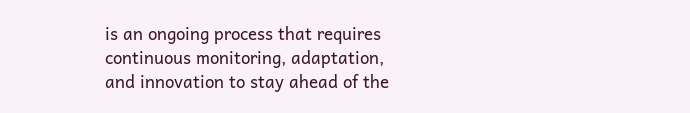is an ongoing process that requires continuous monitoring, adaptation, and innovation to stay ahead of the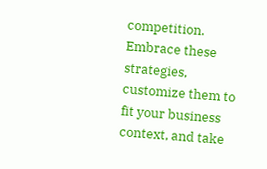competition. Embrace these strategies, customize them to fit your business context, and take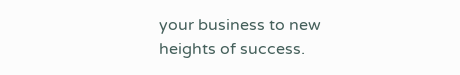your business to new heights of success.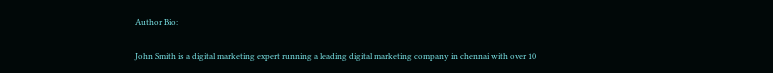Author Bio:

John Smith is a digital marketing expert running a leading digital marketing company in chennai with over 10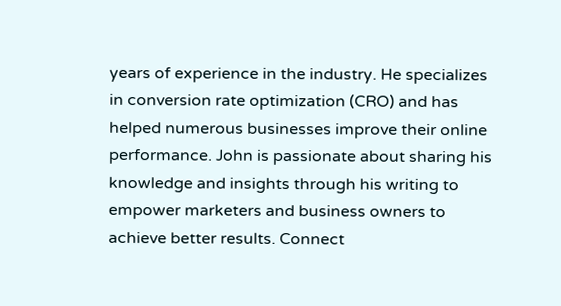years of experience in the industry. He specializes in conversion rate optimization (CRO) and has helped numerous businesses improve their online performance. John is passionate about sharing his knowledge and insights through his writing to empower marketers and business owners to achieve better results. Connect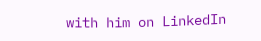with him on LinkedIn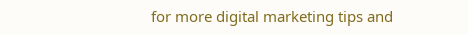for more digital marketing tips and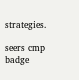strategies.

seers cmp badge